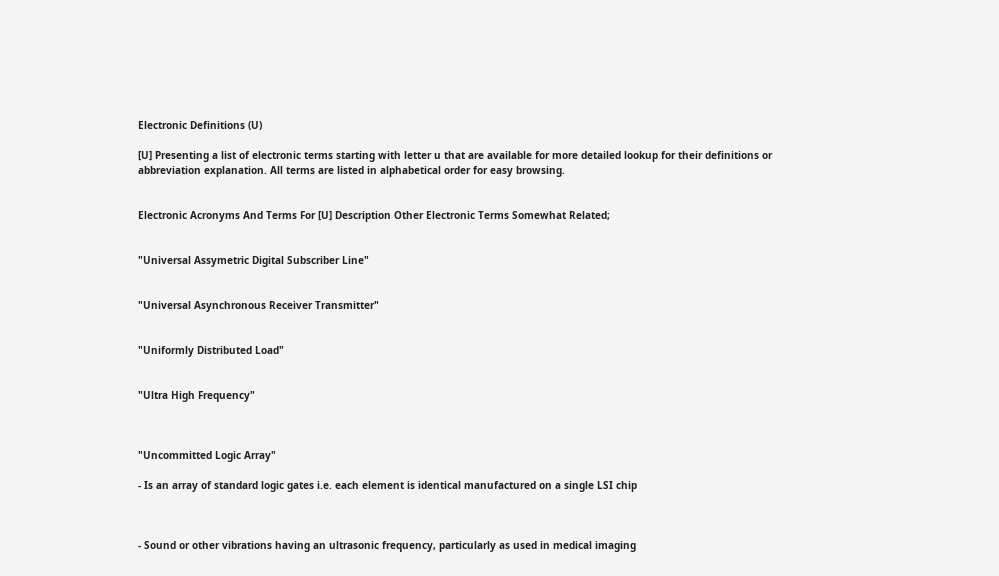Electronic Definitions (U)

[U] Presenting a list of electronic terms starting with letter u that are available for more detailed lookup for their definitions or abbreviation explanation. All terms are listed in alphabetical order for easy browsing.


Electronic Acronyms And Terms For [U] Description Other Electronic Terms Somewhat Related;


"Universal Assymetric Digital Subscriber Line"


"Universal Asynchronous Receiver Transmitter"


"Uniformly Distributed Load"


"Ultra High Frequency"



"Uncommitted Logic Array"

- Is an array of standard logic gates i.e. each element is identical manufactured on a single LSI chip



- Sound or other vibrations having an ultrasonic frequency, particularly as used in medical imaging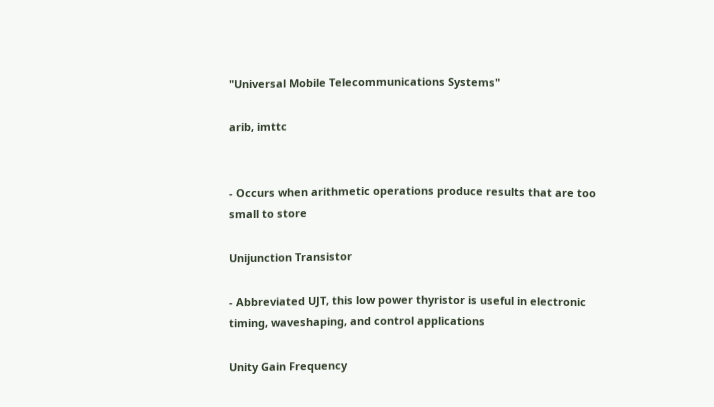"Universal Mobile Telecommunications Systems"

arib, imttc


- Occurs when arithmetic operations produce results that are too small to store

Unijunction Transistor

- Abbreviated UJT, this low power thyristor is useful in electronic timing, waveshaping, and control applications

Unity Gain Frequency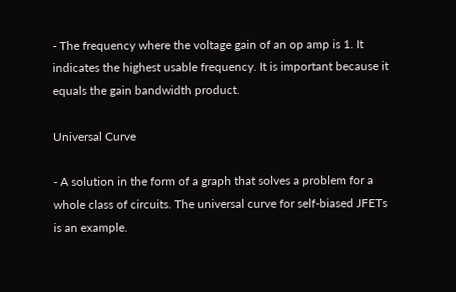- The frequency where the voltage gain of an op amp is 1. It indicates the highest usable frequency. It is important because it equals the gain bandwidth product.

Universal Curve

- A solution in the form of a graph that solves a problem for a whole class of circuits. The universal curve for self-biased JFETs is an example.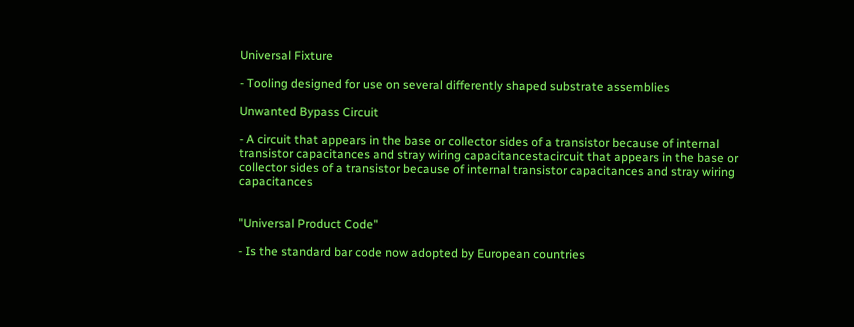Universal Fixture

- Tooling designed for use on several differently shaped substrate assemblies

Unwanted Bypass Circuit

- A circuit that appears in the base or collector sides of a transistor because of internal transistor capacitances and stray wiring capacitancestacircuit that appears in the base or collector sides of a transistor because of internal transistor capacitances and stray wiring capacitances


"Universal Product Code"

- Is the standard bar code now adopted by European countries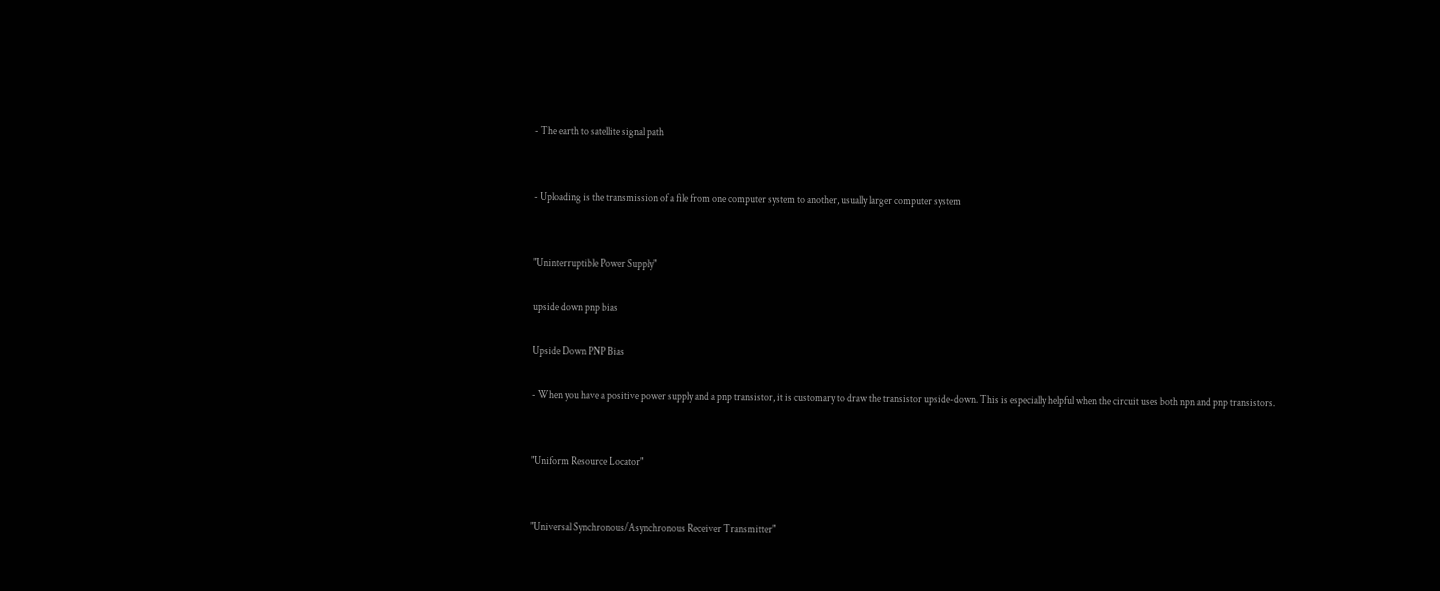- The earth to satellite signal path


- Uploading is the transmission of a file from one computer system to another, usually larger computer system


"Uninterruptible Power Supply"

upside down pnp bias

Upside Down PNP Bias

- When you have a positive power supply and a pnp transistor, it is customary to draw the transistor upside-down. This is especially helpful when the circuit uses both npn and pnp transistors.


"Uniform Resource Locator"


"Universal Synchronous/Asynchronous Receiver Transmitter"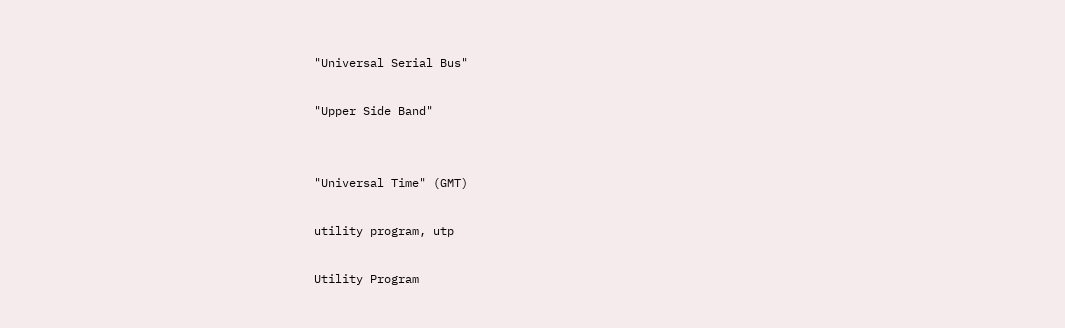"Universal Serial Bus"

"Upper Side Band"


"Universal Time" (GMT)

utility program, utp

Utility Program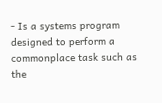- Is a systems program designed to perform a commonplace task such as the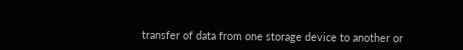transfer of data from one storage device to another or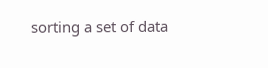sorting a set of data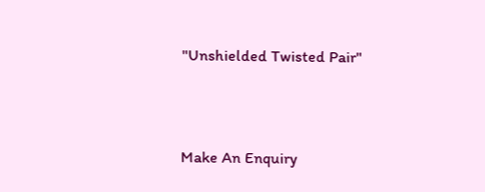"Unshielded Twisted Pair"



Make An Enquiry